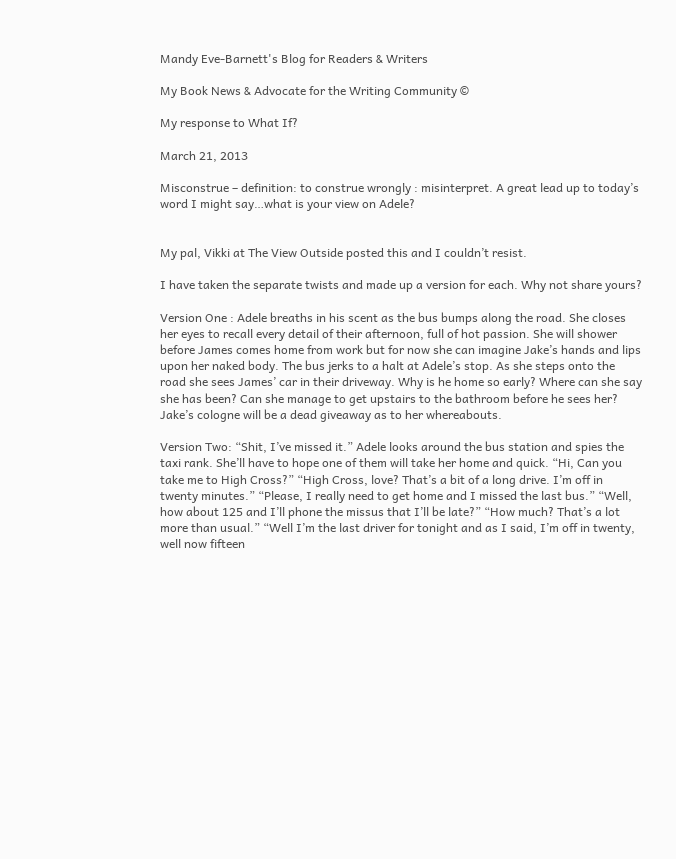Mandy Eve-Barnett's Blog for Readers & Writers

My Book News & Advocate for the Writing Community ©

My response to What If?

March 21, 2013

Misconstrue – definition: to construe wrongly : misinterpret. A great lead up to today’s word I might say…what is your view on Adele?


My pal, Vikki at The View Outside posted this and I couldn’t resist.

I have taken the separate twists and made up a version for each. Why not share yours?

Version One : Adele breaths in his scent as the bus bumps along the road. She closes her eyes to recall every detail of their afternoon, full of hot passion. She will shower before James comes home from work but for now she can imagine Jake’s hands and lips upon her naked body. The bus jerks to a halt at Adele’s stop. As she steps onto the road she sees James’ car in their driveway. Why is he home so early? Where can she say she has been? Can she manage to get upstairs to the bathroom before he sees her? Jake’s cologne will be a dead giveaway as to her whereabouts.

Version Two: “Shit, I’ve missed it.” Adele looks around the bus station and spies the taxi rank. She’ll have to hope one of them will take her home and quick. “Hi, Can you take me to High Cross?” “High Cross, love? That’s a bit of a long drive. I’m off in twenty minutes.” “Please, I really need to get home and I missed the last bus.” “Well, how about 125 and I’ll phone the missus that I’ll be late?” “How much? That’s a lot more than usual.” “Well I’m the last driver for tonight and as I said, I’m off in twenty, well now fifteen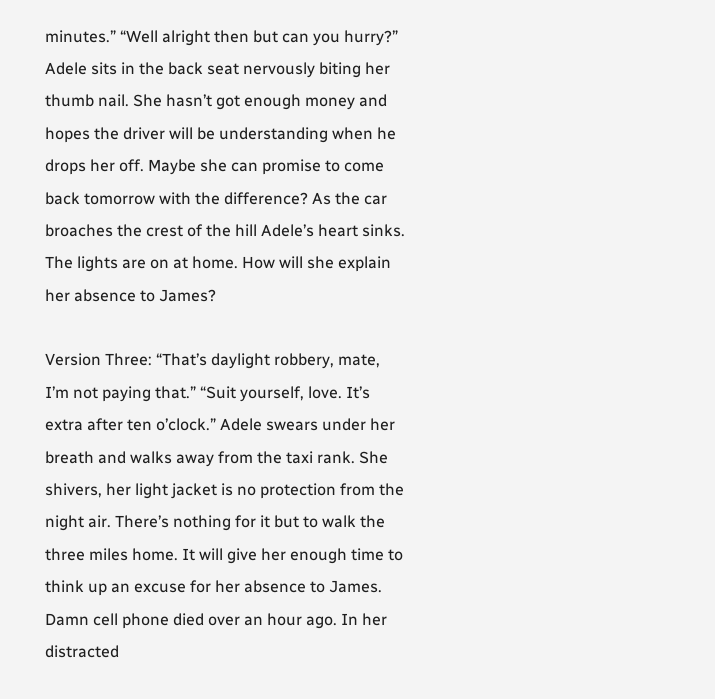minutes.” “Well alright then but can you hurry?” Adele sits in the back seat nervously biting her thumb nail. She hasn’t got enough money and hopes the driver will be understanding when he drops her off. Maybe she can promise to come back tomorrow with the difference? As the car broaches the crest of the hill Adele’s heart sinks. The lights are on at home. How will she explain her absence to James?

Version Three: “That’s daylight robbery, mate, I’m not paying that.” “Suit yourself, love. It’s extra after ten o’clock.” Adele swears under her breath and walks away from the taxi rank. She shivers, her light jacket is no protection from the night air. There’s nothing for it but to walk the three miles home. It will give her enough time to think up an excuse for her absence to James. Damn cell phone died over an hour ago. In her distracted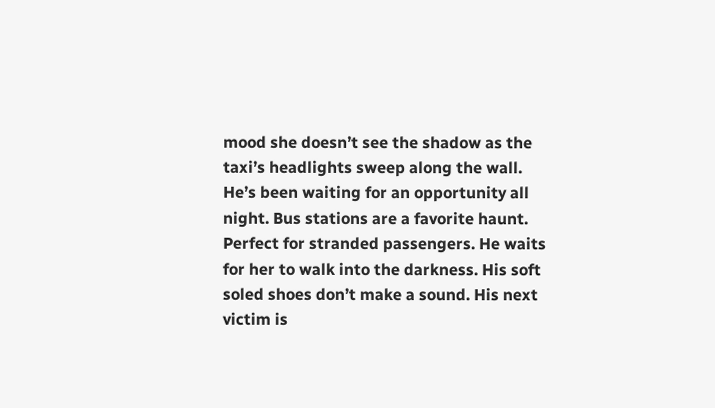mood she doesn’t see the shadow as the taxi’s headlights sweep along the wall. He’s been waiting for an opportunity all night. Bus stations are a favorite haunt. Perfect for stranded passengers. He waits for her to walk into the darkness. His soft soled shoes don’t make a sound. His next victim is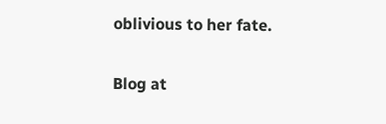oblivious to her fate.

Blog at